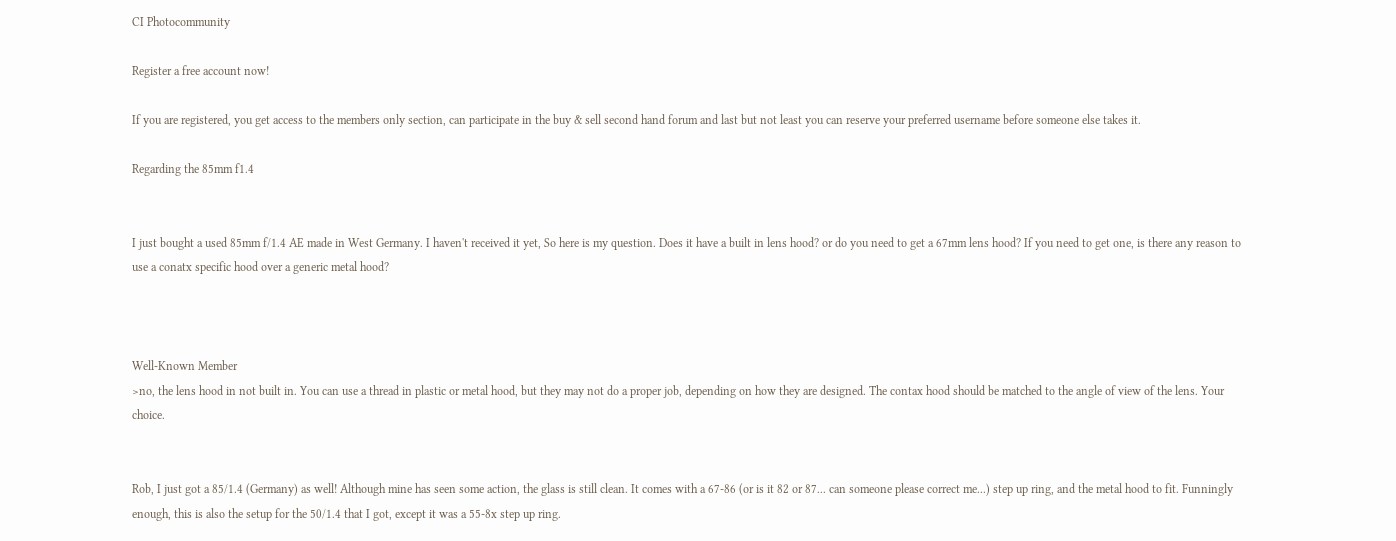CI Photocommunity

Register a free account now!

If you are registered, you get access to the members only section, can participate in the buy & sell second hand forum and last but not least you can reserve your preferred username before someone else takes it.

Regarding the 85mm f1.4


I just bought a used 85mm f/1.4 AE made in West Germany. I haven't received it yet, So here is my question. Does it have a built in lens hood? or do you need to get a 67mm lens hood? If you need to get one, is there any reason to use a conatx specific hood over a generic metal hood?



Well-Known Member
>no, the lens hood in not built in. You can use a thread in plastic or metal hood, but they may not do a proper job, depending on how they are designed. The contax hood should be matched to the angle of view of the lens. Your choice.


Rob, I just got a 85/1.4 (Germany) as well! Although mine has seen some action, the glass is still clean. It comes with a 67-86 (or is it 82 or 87... can someone please correct me...) step up ring, and the metal hood to fit. Funningly enough, this is also the setup for the 50/1.4 that I got, except it was a 55-8x step up ring.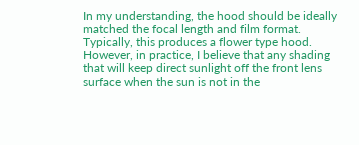In my understanding, the hood should be ideally matched the focal length and film format. Typically, this produces a flower type hood. However, in practice, I believe that any shading that will keep direct sunlight off the front lens surface when the sun is not in the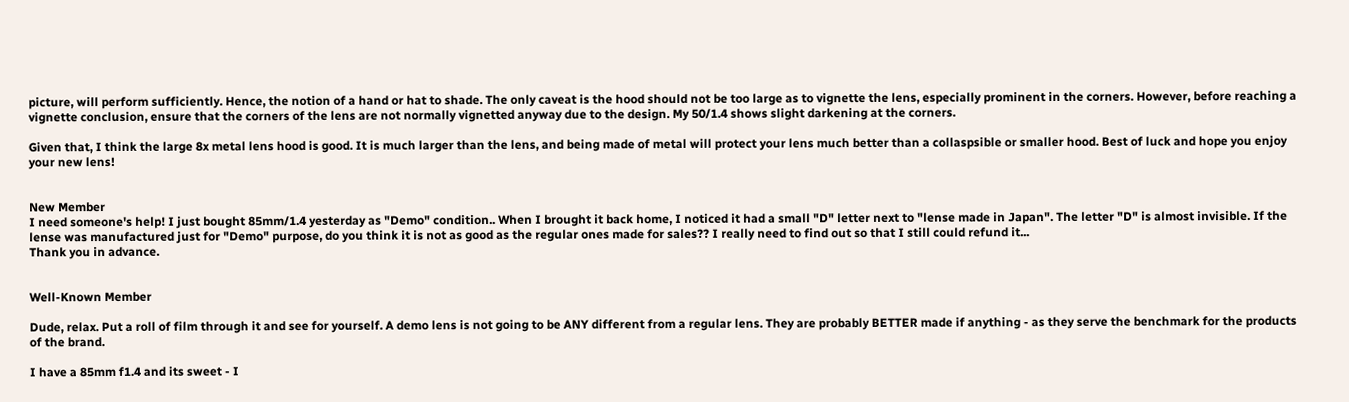picture, will perform sufficiently. Hence, the notion of a hand or hat to shade. The only caveat is the hood should not be too large as to vignette the lens, especially prominent in the corners. However, before reaching a vignette conclusion, ensure that the corners of the lens are not normally vignetted anyway due to the design. My 50/1.4 shows slight darkening at the corners.

Given that, I think the large 8x metal lens hood is good. It is much larger than the lens, and being made of metal will protect your lens much better than a collaspsible or smaller hood. Best of luck and hope you enjoy your new lens!


New Member
I need someone's help! I just bought 85mm/1.4 yesterday as "Demo" condition.. When I brought it back home, I noticed it had a small "D" letter next to "lense made in Japan". The letter "D" is almost invisible. If the lense was manufactured just for "Demo" purpose, do you think it is not as good as the regular ones made for sales?? I really need to find out so that I still could refund it...
Thank you in advance.


Well-Known Member

Dude, relax. Put a roll of film through it and see for yourself. A demo lens is not going to be ANY different from a regular lens. They are probably BETTER made if anything - as they serve the benchmark for the products of the brand.

I have a 85mm f1.4 and its sweet - I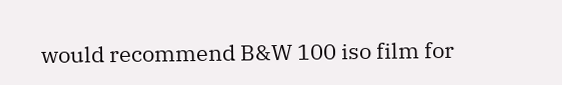would recommend B&W 100 iso film for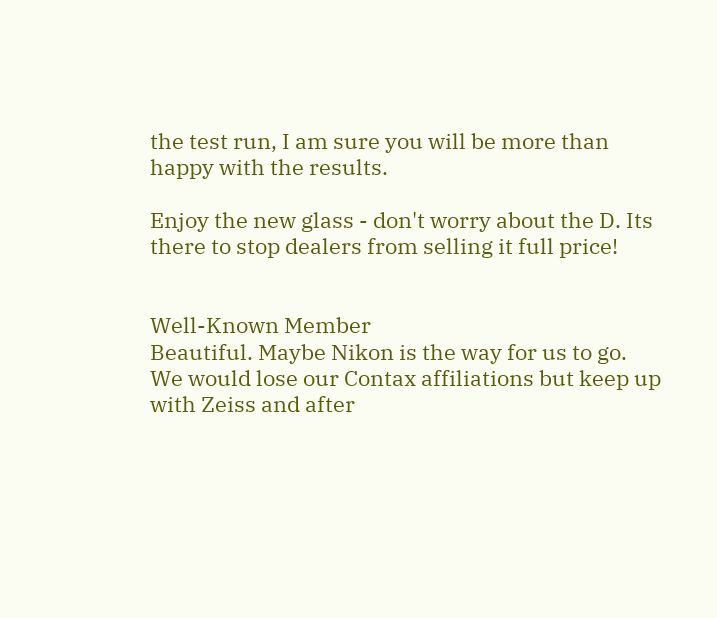the test run, I am sure you will be more than happy with the results.

Enjoy the new glass - don't worry about the D. Its there to stop dealers from selling it full price!


Well-Known Member
Beautiful. Maybe Nikon is the way for us to go. We would lose our Contax affiliations but keep up with Zeiss and after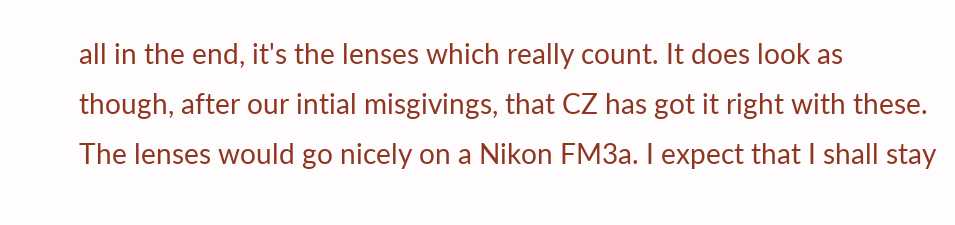all in the end, it's the lenses which really count. It does look as though, after our intial misgivings, that CZ has got it right with these. The lenses would go nicely on a Nikon FM3a. I expect that I shall stay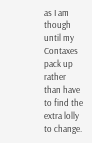as I am though until my Contaxes pack up rather than have to find the extra lolly to change.